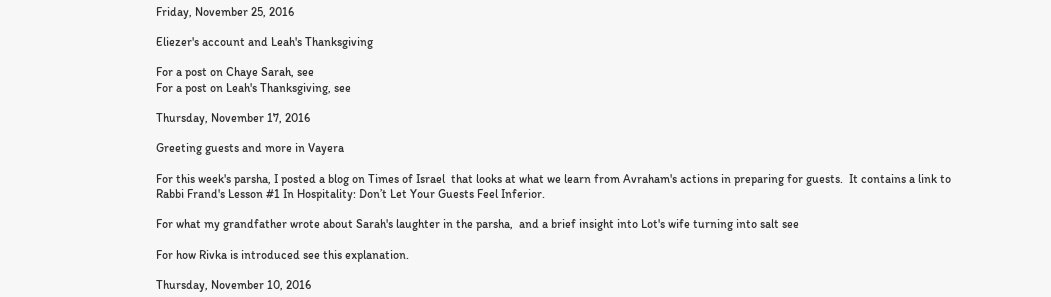Friday, November 25, 2016

Eliezer's account and Leah's Thanksgiving

For a post on Chaye Sarah, see
For a post on Leah's Thanksgiving, see

Thursday, November 17, 2016

Greeting guests and more in Vayera

For this week's parsha, I posted a blog on Times of Israel  that looks at what we learn from Avraham's actions in preparing for guests.  It contains a link to Rabbi Frand's Lesson #1 In Hospitality: Don’t Let Your Guests Feel Inferior.

For what my grandfather wrote about Sarah's laughter in the parsha,  and a brief insight into Lot's wife turning into salt see

For how Rivka is introduced see this explanation.

Thursday, November 10, 2016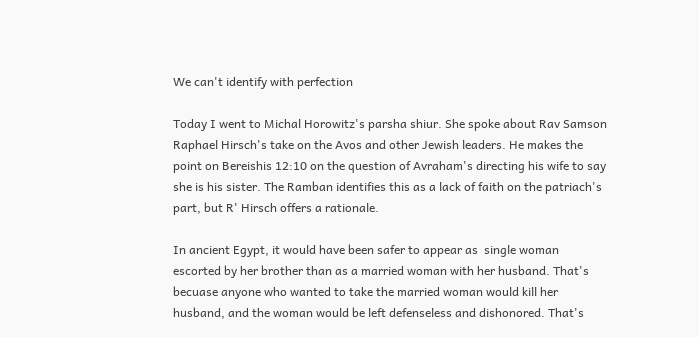We can't identify with perfection

Today I went to Michal Horowitz's parsha shiur. She spoke about Rav Samson Raphael Hirsch's take on the Avos and other Jewish leaders. He makes the point on Bereishis 12:10 on the question of Avraham's directing his wife to say she is his sister. The Ramban identifies this as a lack of faith on the patriach's part, but R' Hirsch offers a rationale.

In ancient Egypt, it would have been safer to appear as  single woman escorted by her brother than as a married woman with her husband. That's becuase anyone who wanted to take the married woman would kill her husband, and the woman would be left defenseless and dishonored. That's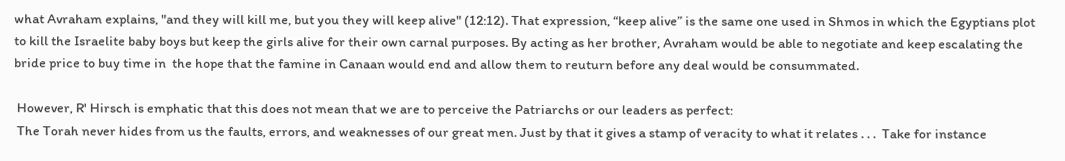what Avraham explains, "and they will kill me, but you they will keep alive" (12:12). That expression, “keep alive” is the same one used in Shmos in which the Egyptians plot to kill the Israelite baby boys but keep the girls alive for their own carnal purposes. By acting as her brother, Avraham would be able to negotiate and keep escalating the bride price to buy time in  the hope that the famine in Canaan would end and allow them to reuturn before any deal would be consummated.

 However, R' Hirsch is emphatic that this does not mean that we are to perceive the Patriarchs or our leaders as perfect:
 The Torah never hides from us the faults, errors, and weaknesses of our great men. Just by that it gives a stamp of veracity to what it relates . . .  Take for instance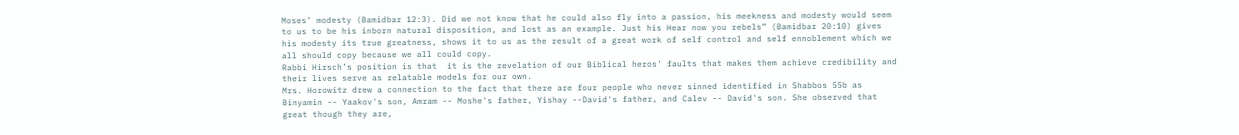Moses’ modesty (Bamidbar 12:3). Did we not know that he could also fly into a passion, his meekness and modesty would seem to us to be his inborn natural disposition, and lost as an example. Just his Hear now you rebels” (Bamidbar 20:10) gives his modesty its true greatness, shows it to us as the result of a great work of self control and self ennoblement which we all should copy because we all could copy.
Rabbi Hirsch’s position is that  it is the revelation of our Biblical heros' faults that makes them achieve credibility and their lives serve as relatable models for our own.
Mrs. Horowitz drew a connection to the fact that there are four people who never sinned identified in Shabbos 55b as Binyamin -- Yaakov's son, Amram -- Moshe's father, Yishay --David's father, and Calev -- David's son. She observed that great though they are,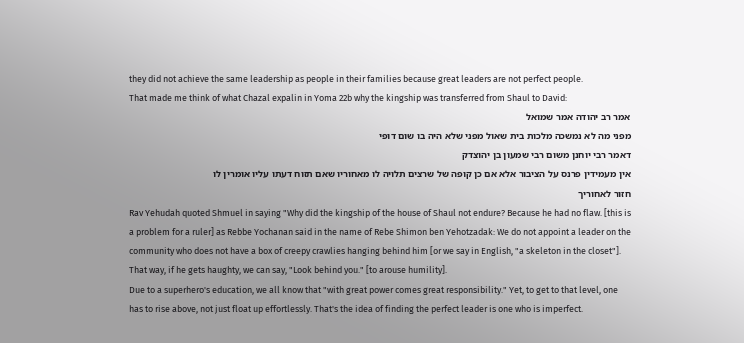they did not achieve the same leadership as people in their families because great leaders are not perfect people.
That made me think of what Chazal expalin in Yoma 22b why the kingship was transferred from Shaul to David:
אמר רב יהודה אמר שמואל
מפני מה לא נמשכה מלכות בית שאול מפני שלא היה בו שום דופי
דאמר רבי יוחנן משום רבי שמעון בן יהוצדק
אין מעמידין פרנס על הציבור אלא אם כן קופה של שרצים תלויה לו מאחוריו שאם תזוח דעתו עליו אומרין לו
חזור לאחוריך
Rav Yehudah quoted Shmuel in saying "Why did the kingship of the house of Shaul not endure? Because he had no flaw. [this is a problem for a ruler] as Rebbe Yochanan said in the name of Rebe Shimon ben Yehotzadak: We do not appoint a leader on the community who does not have a box of creepy crawlies hanging behind him [or we say in English, "a skeleton in the closet"]. That way, if he gets haughty, we can say, "Look behind you." [to arouse humility].
Due to a superhero's education, we all know that "with great power comes great responsibility." Yet, to get to that level, one has to rise above, not just float up effortlessly. That's the idea of finding the perfect leader is one who is imperfect.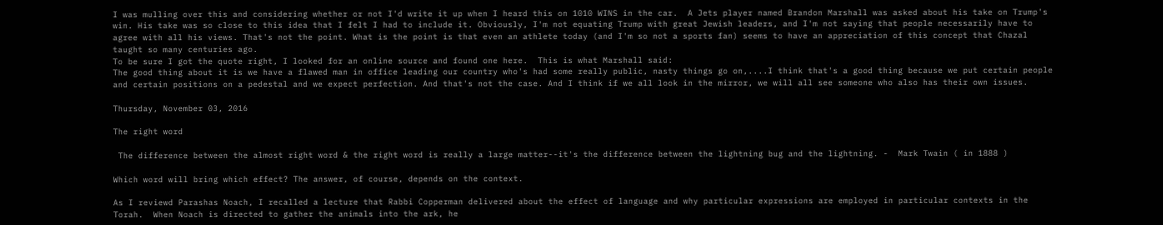I was mulling over this and considering whether or not I'd write it up when I heard this on 1010 WINS in the car.  A Jets player named Brandon Marshall was asked about his take on Trump's win. His take was so close to this idea that I felt I had to include it. Obviously, I'm not equating Trump with great Jewish leaders, and I'm not saying that people necessarily have to agree with all his views. That's not the point. What is the point is that even an athlete today (and I'm so not a sports fan) seems to have an appreciation of this concept that Chazal taught so many centuries ago.
To be sure I got the quote right, I looked for an online source and found one here.  This is what Marshall said:
The good thing about it is we have a flawed man in office leading our country who's had some really public, nasty things go on,....I think that's a good thing because we put certain people and certain positions on a pedestal and we expect perfection. And that's not the case. And I think if we all look in the mirror, we will all see someone who also has their own issues.

Thursday, November 03, 2016

The right word

 The difference between the almost right word & the right word is really a large matter--it's the difference between the lightning bug and the lightning. -  Mark Twain ( in 1888 )

Which word will bring which effect? The answer, of course, depends on the context.

As I reviewd Parashas Noach, I recalled a lecture that Rabbi Copperman delivered about the effect of language and why particular expressions are employed in particular contexts in the Torah.  When Noach is directed to gather the animals into the ark, he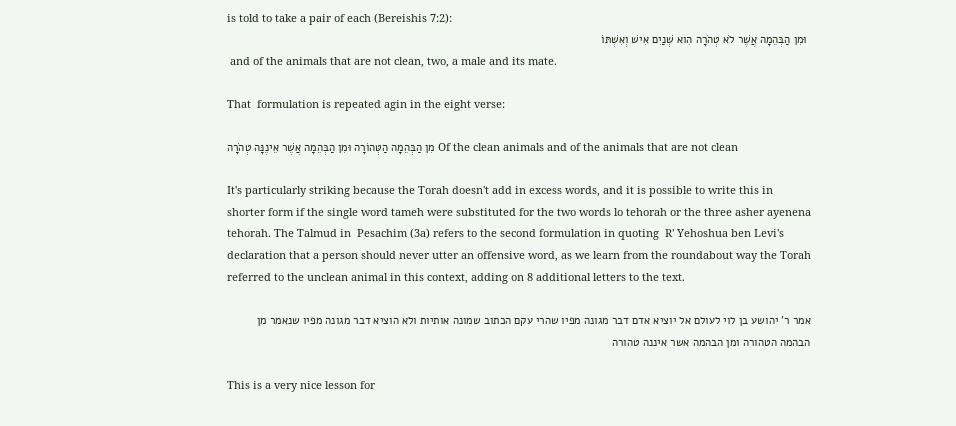is told to take a pair of each (Bereishis 7:2):
 וּמִן הַבְּהֵמָה אֲשֶׁר לֹא טְהֹרָה הִוא שְׁנַיִם אִישׁ וְאִשְׁתּוֹ
 and of the animals that are not clean, two, a male and its mate.

That  formulation is repeated agin in the eight verse:

מִן הַבְּהֵמָה הַטְּהוֹרָה וּמִן הַבְּהֵמָה אֲשֶׁר אֵינֶנָּה טְהֹרָה Of the clean animals and of the animals that are not clean

It's particularly striking because the Torah doesn't add in excess words, and it is possible to write this in shorter form if the single word tameh were substituted for the two words lo tehorah or the three asher ayenena tehorah. The Talmud in  Pesachim (3a) refers to the second formulation in quoting  R' Yehoshua ben Levi's declaration that a person should never utter an offensive word, as we learn from the roundabout way the Torah referred to the unclean animal in this context, adding on 8 additional letters to the text.

אמר ר' יהושע בן לוי לעולם אל יוציא אדם דבר מגונה מפיו שהרי עקם הכתוב שמונה אותיות ולא הוציא דבר מגונה מפיו שנאמר מן הבהמה הטהורה ומן הבהמה אשר איננה טהורה

This is a very nice lesson for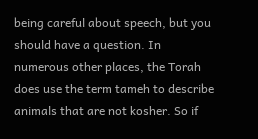being careful about speech, but you should have a question. In numerous other places, the Torah does use the term tameh to describe animals that are not kosher. So if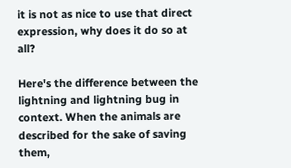it is not as nice to use that direct expression, why does it do so at all?

Here's the difference between the lightning and lightning bug in context. When the animals are described for the sake of saving them,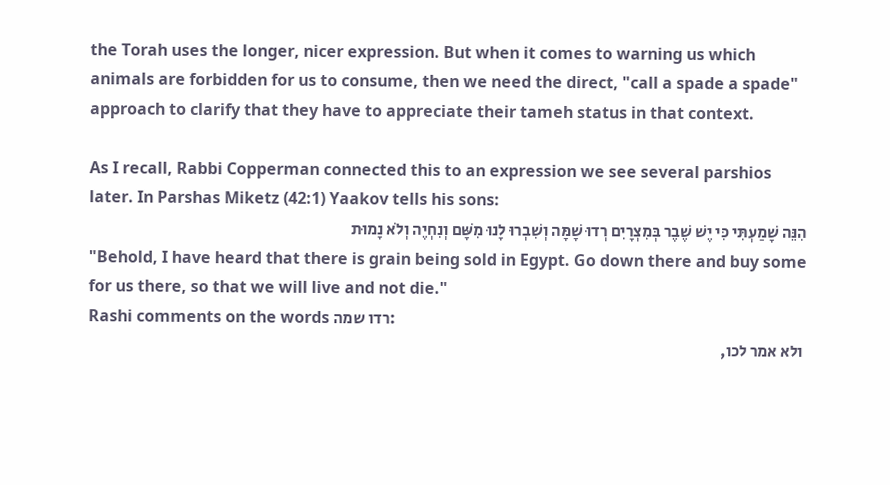the Torah uses the longer, nicer expression. But when it comes to warning us which animals are forbidden for us to consume, then we need the direct, "call a spade a spade" approach to clarify that they have to appreciate their tameh status in that context.

As I recall, Rabbi Copperman connected this to an expression we see several parshios later. In Parshas Miketz (42:1) Yaakov tells his sons:
הִנֵּה שָׁמַעְתִּי כִּי יֶשׁ שֶׁבֶר בְּמִצְרָיִם רְדוּ שָׁמָּה וְשִׁבְרוּ לָנוּ מִשָּׁם וְנִחְיֶה וְלֹא נָמוּת
"Behold, I have heard that there is grain being sold in Egypt. Go down there and buy some for us there, so that we will live and not die."
Rashi comments on the words רדו שמה:
 ולא אמר לכו,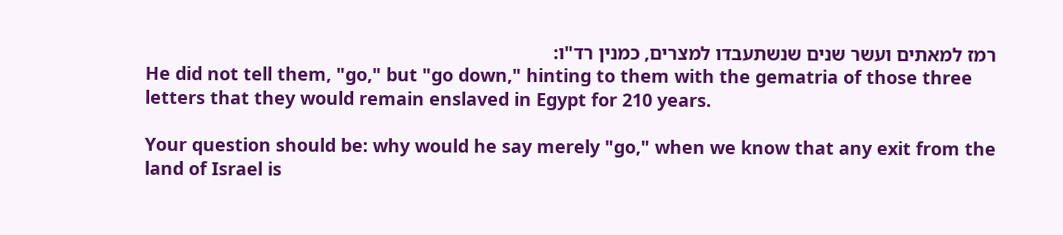רמז למאתים ועשר שנים שנשתעבדו למצרים, כמנין רד"ו:
He did not tell them, "go," but "go down," hinting to them with the gematria of those three letters that they would remain enslaved in Egypt for 210 years.

Your question should be: why would he say merely "go," when we know that any exit from the land of Israel is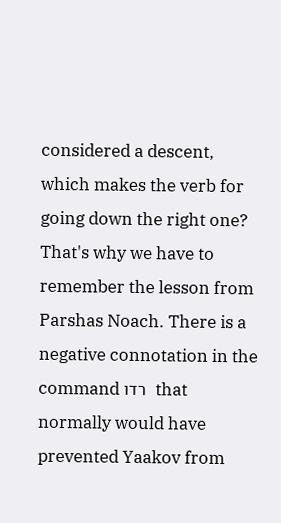considered a descent, which makes the verb for going down the right one? That's why we have to remember the lesson from Parshas Noach. There is a negative connotation in the command רדו  that normally would have prevented Yaakov from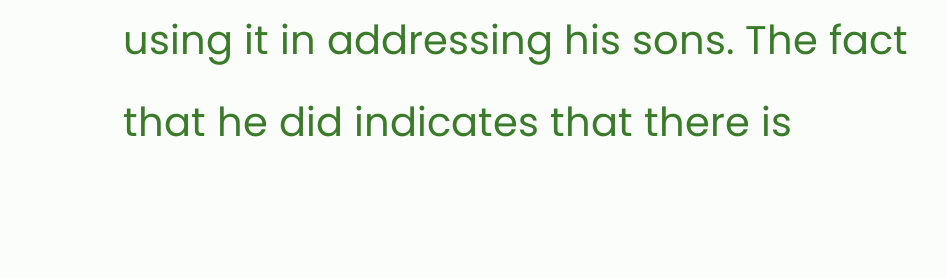using it in addressing his sons. The fact that he did indicates that there is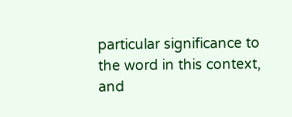particular significance to the word in this context, and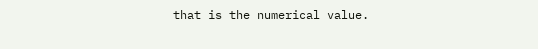that is the numerical value.